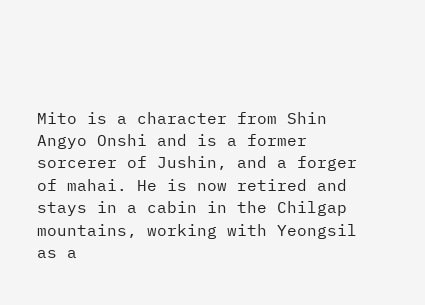Mito is a character from Shin Angyo Onshi and is a former sorcerer of Jushin, and a forger of mahai. He is now retired and stays in a cabin in the Chilgap mountains, working with Yeongsil as a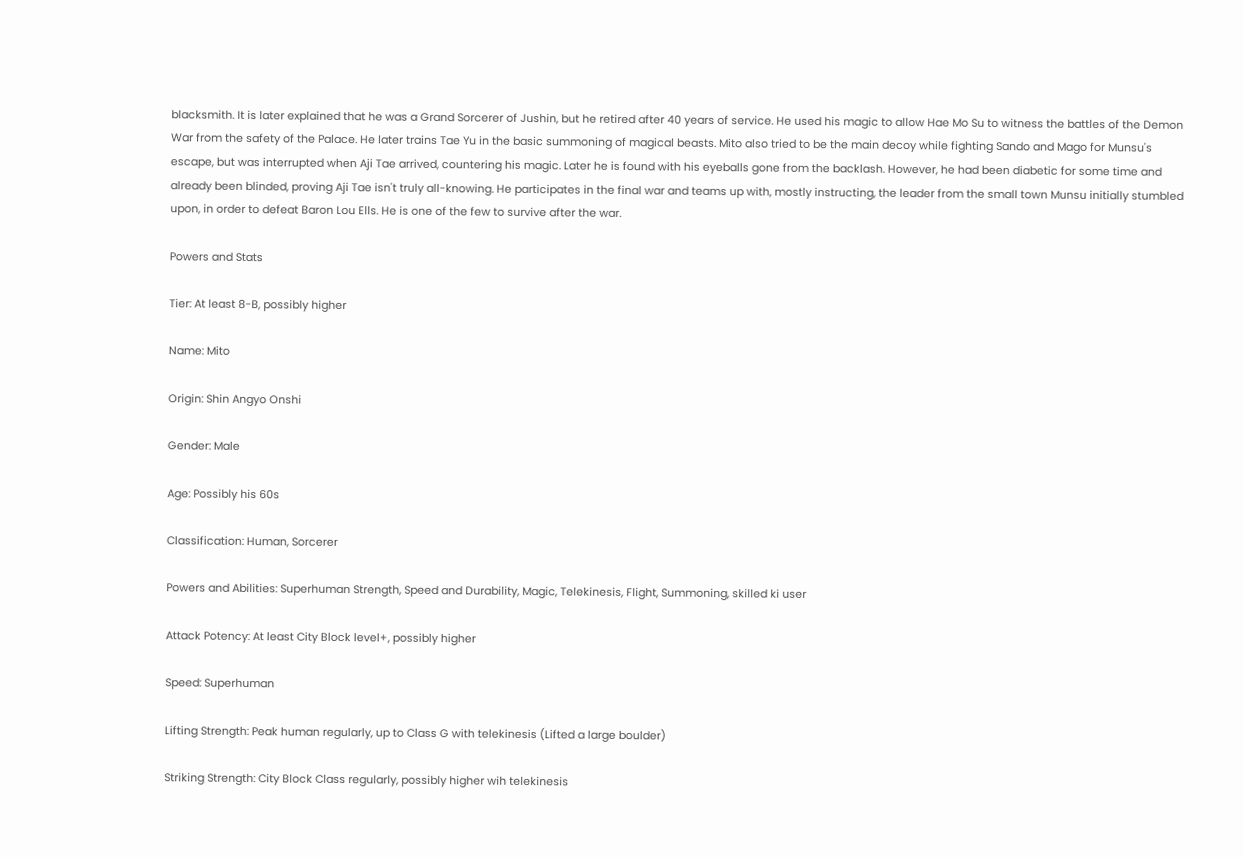blacksmith. It is later explained that he was a Grand Sorcerer of Jushin, but he retired after 40 years of service. He used his magic to allow Hae Mo Su to witness the battles of the Demon War from the safety of the Palace. He later trains Tae Yu in the basic summoning of magical beasts. Mito also tried to be the main decoy while fighting Sando and Mago for Munsu's escape, but was interrupted when Aji Tae arrived, countering his magic. Later he is found with his eyeballs gone from the backlash. However, he had been diabetic for some time and already been blinded, proving Aji Tae isn't truly all-knowing. He participates in the final war and teams up with, mostly instructing, the leader from the small town Munsu initially stumbled upon, in order to defeat Baron Lou Ells. He is one of the few to survive after the war.

Powers and Stats

Tier: At least 8-B, possibly higher

Name: Mito

Origin: Shin Angyo Onshi

Gender: Male

Age: Possibly his 60s

Classification: Human, Sorcerer

Powers and Abilities: Superhuman Strength, Speed and Durability, Magic, Telekinesis, Flight, Summoning, skilled ki user

Attack Potency: At least City Block level+, possibly higher

Speed: Superhuman

Lifting Strength: Peak human regularly, up to Class G with telekinesis (Lifted a large boulder)

Striking Strength: City Block Class regularly, possibly higher wih telekinesis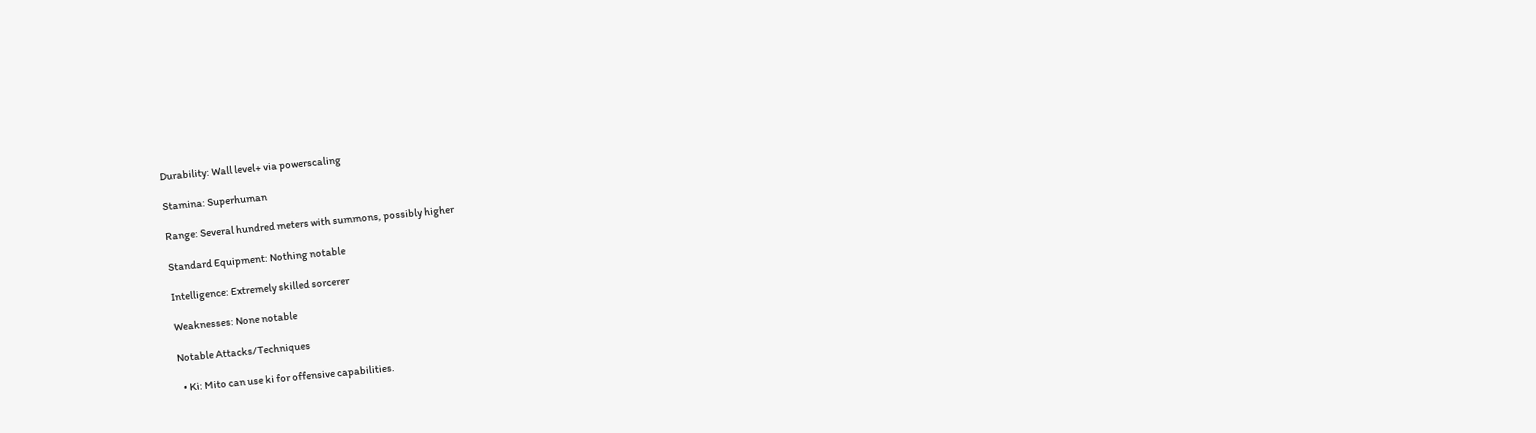Durability: Wall level+ via powerscaling

Stamina: Superhuman

Range: Several hundred meters with summons, possibly higher

Standard Equipment: Nothing notable

Intelligence: Extremely skilled sorcerer

Weaknesses: None notable

Notable Attacks/Techniques

  • Ki: Mito can use ki for offensive capabilities.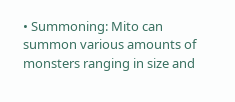• Summoning: Mito can summon various amounts of monsters ranging in size and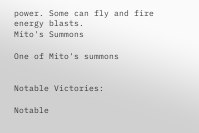power. Some can fly and fire energy blasts.
Mito's Summons

One of Mito's summons


Notable Victories:

Notable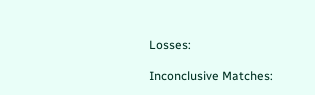Losses:

Inconclusive Matches: